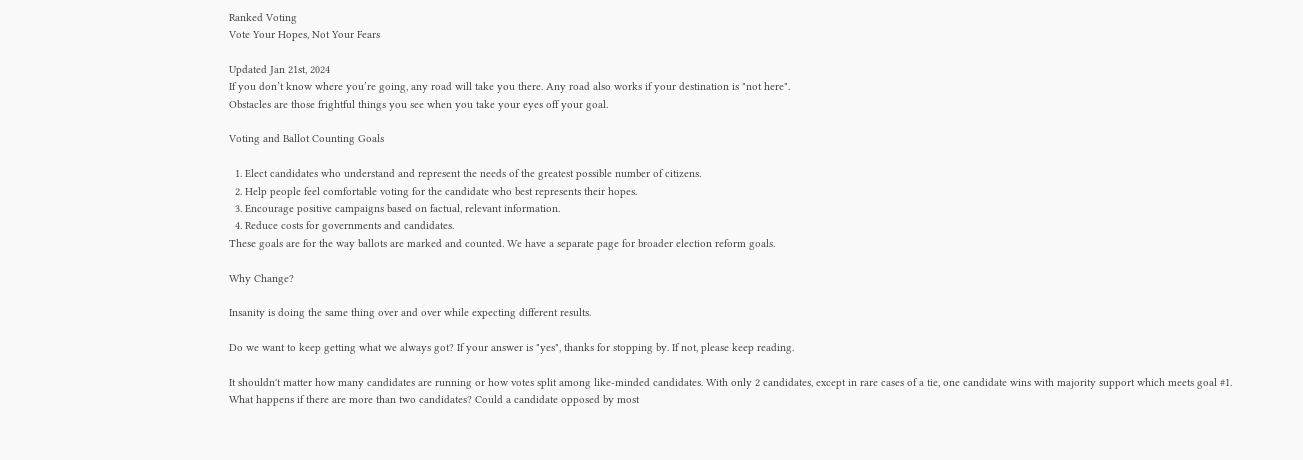Ranked Voting
Vote Your Hopes, Not Your Fears

Updated Jan 21st, 2024
If you don’t know where you’re going, any road will take you there. Any road also works if your destination is "not here".
Obstacles are those frightful things you see when you take your eyes off your goal.

Voting and Ballot Counting Goals

  1. Elect candidates who understand and represent the needs of the greatest possible number of citizens.
  2. Help people feel comfortable voting for the candidate who best represents their hopes.
  3. Encourage positive campaigns based on factual, relevant information.
  4. Reduce costs for governments and candidates.
These goals are for the way ballots are marked and counted. We have a separate page for broader election reform goals.

Why Change?

Insanity is doing the same thing over and over while expecting different results.

Do we want to keep getting what we always got? If your answer is "yes", thanks for stopping by. If not, please keep reading.

It shouldn't matter how many candidates are running or how votes split among like-minded candidates. With only 2 candidates, except in rare cases of a tie, one candidate wins with majority support which meets goal #1. What happens if there are more than two candidates? Could a candidate opposed by most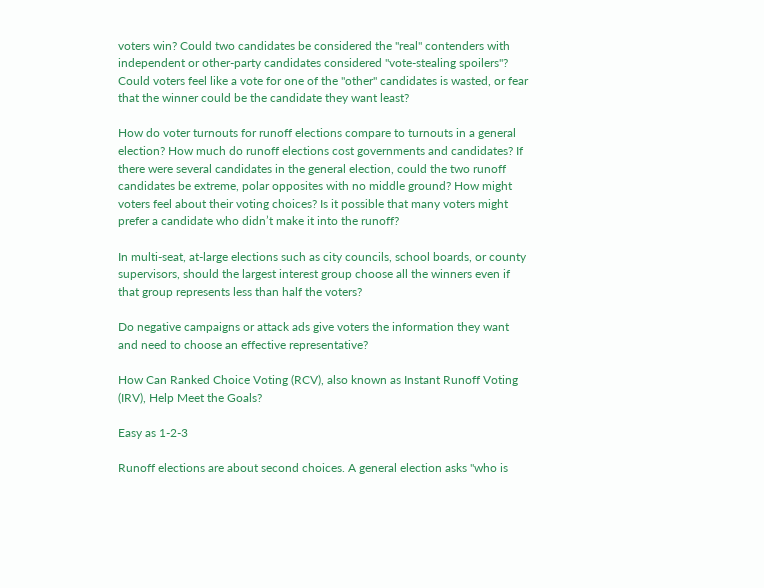voters win? Could two candidates be considered the "real" contenders with independent or other-party candidates considered "vote-stealing spoilers"? Could voters feel like a vote for one of the "other" candidates is wasted, or fear that the winner could be the candidate they want least?

How do voter turnouts for runoff elections compare to turnouts in a general election? How much do runoff elections cost governments and candidates? If there were several candidates in the general election, could the two runoff candidates be extreme, polar opposites with no middle ground? How might voters feel about their voting choices? Is it possible that many voters might prefer a candidate who didn’t make it into the runoff?

In multi-seat, at-large elections such as city councils, school boards, or county supervisors, should the largest interest group choose all the winners even if that group represents less than half the voters?

Do negative campaigns or attack ads give voters the information they want and need to choose an effective representative?

How Can Ranked Choice Voting (RCV), also known as Instant Runoff Voting (IRV), Help Meet the Goals?

Easy as 1-2-3

Runoff elections are about second choices. A general election asks "who is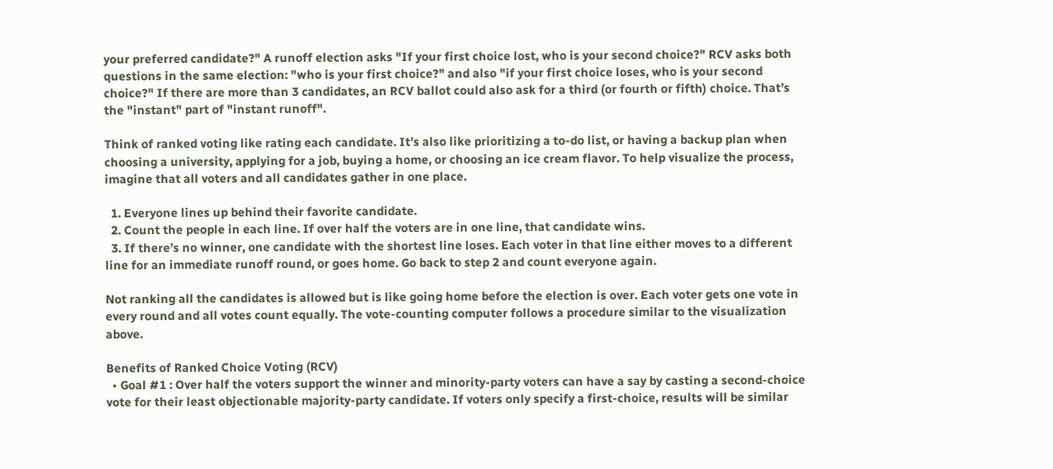your preferred candidate?" A runoff election asks "If your first choice lost, who is your second choice?" RCV asks both questions in the same election: "who is your first choice?" and also "if your first choice loses, who is your second choice?" If there are more than 3 candidates, an RCV ballot could also ask for a third (or fourth or fifth) choice. That’s the "instant" part of "instant runoff".

Think of ranked voting like rating each candidate. It’s also like prioritizing a to-do list, or having a backup plan when choosing a university, applying for a job, buying a home, or choosing an ice cream flavor. To help visualize the process, imagine that all voters and all candidates gather in one place.

  1. Everyone lines up behind their favorite candidate.
  2. Count the people in each line. If over half the voters are in one line, that candidate wins.
  3. If there’s no winner, one candidate with the shortest line loses. Each voter in that line either moves to a different line for an immediate runoff round, or goes home. Go back to step 2 and count everyone again.

Not ranking all the candidates is allowed but is like going home before the election is over. Each voter gets one vote in every round and all votes count equally. The vote-counting computer follows a procedure similar to the visualization above.

Benefits of Ranked Choice Voting (RCV)
  • Goal #1 : Over half the voters support the winner and minority-party voters can have a say by casting a second-choice vote for their least objectionable majority-party candidate. If voters only specify a first-choice, results will be similar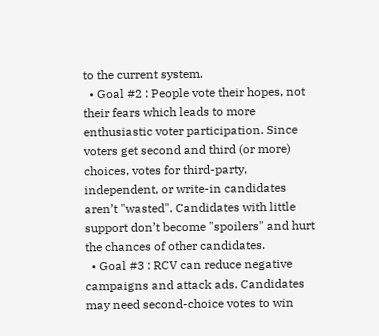to the current system.
  • Goal #2 : People vote their hopes, not their fears which leads to more enthusiastic voter participation. Since voters get second and third (or more) choices, votes for third-party, independent, or write-in candidates aren’t "wasted". Candidates with little support don’t become "spoilers" and hurt the chances of other candidates.
  • Goal #3 : RCV can reduce negative campaigns and attack ads. Candidates may need second-choice votes to win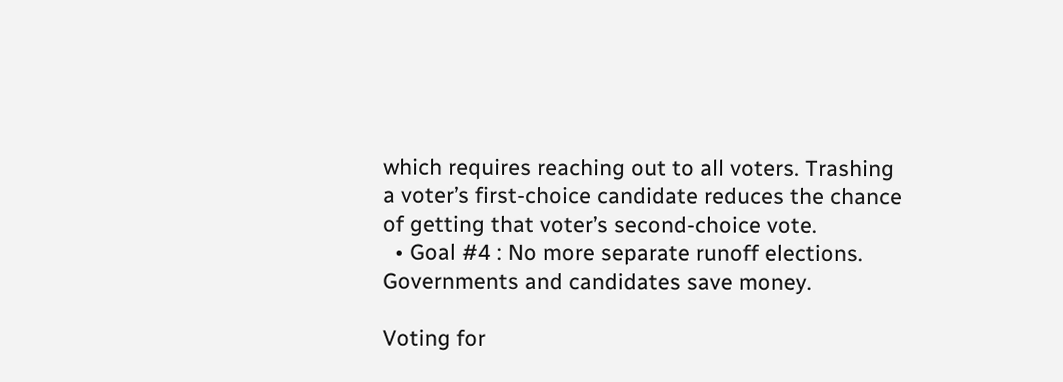which requires reaching out to all voters. Trashing a voter’s first-choice candidate reduces the chance of getting that voter’s second-choice vote.
  • Goal #4 : No more separate runoff elections. Governments and candidates save money.

Voting for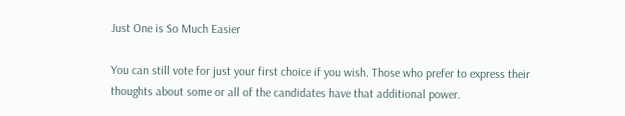Just One is So Much Easier

You can still vote for just your first choice if you wish. Those who prefer to express their thoughts about some or all of the candidates have that additional power.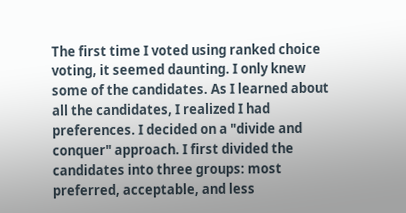The first time I voted using ranked choice voting, it seemed daunting. I only knew some of the candidates. As I learned about all the candidates, I realized I had preferences. I decided on a "divide and conquer" approach. I first divided the candidates into three groups: most preferred, acceptable, and less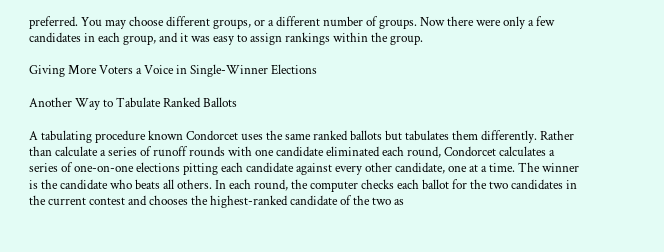preferred. You may choose different groups, or a different number of groups. Now there were only a few candidates in each group, and it was easy to assign rankings within the group.

Giving More Voters a Voice in Single-Winner Elections

Another Way to Tabulate Ranked Ballots

A tabulating procedure known Condorcet uses the same ranked ballots but tabulates them differently. Rather than calculate a series of runoff rounds with one candidate eliminated each round, Condorcet calculates a series of one-on-one elections pitting each candidate against every other candidate, one at a time. The winner is the candidate who beats all others. In each round, the computer checks each ballot for the two candidates in the current contest and chooses the highest-ranked candidate of the two as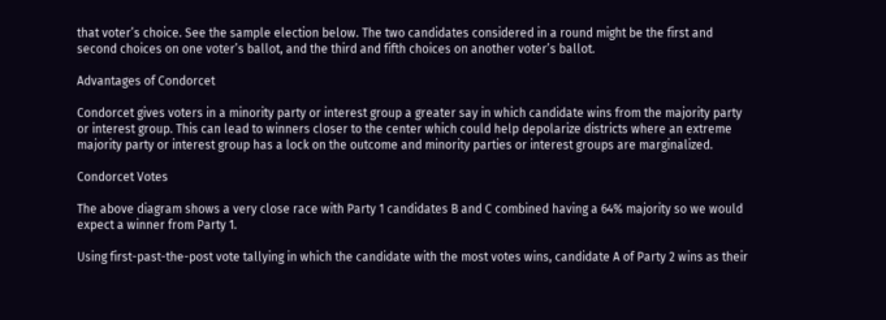that voter’s choice. See the sample election below. The two candidates considered in a round might be the first and second choices on one voter’s ballot, and the third and fifth choices on another voter’s ballot.

Advantages of Condorcet

Condorcet gives voters in a minority party or interest group a greater say in which candidate wins from the majority party or interest group. This can lead to winners closer to the center which could help depolarize districts where an extreme majority party or interest group has a lock on the outcome and minority parties or interest groups are marginalized.

Condorcet Votes

The above diagram shows a very close race with Party 1 candidates B and C combined having a 64% majority so we would expect a winner from Party 1.

Using first-past-the-post vote tallying in which the candidate with the most votes wins, candidate A of Party 2 wins as their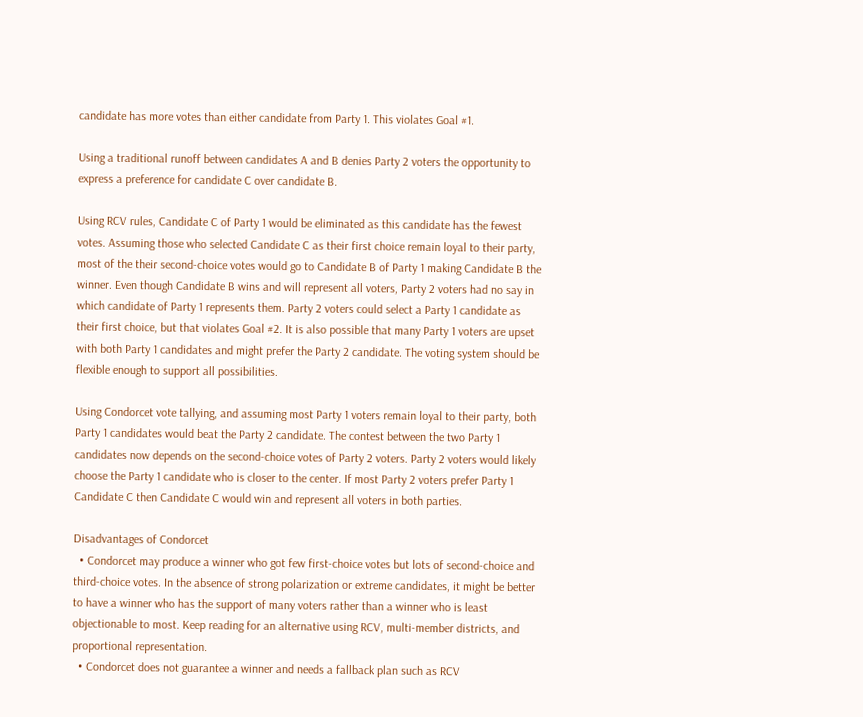candidate has more votes than either candidate from Party 1. This violates Goal #1.

Using a traditional runoff between candidates A and B denies Party 2 voters the opportunity to express a preference for candidate C over candidate B.

Using RCV rules, Candidate C of Party 1 would be eliminated as this candidate has the fewest votes. Assuming those who selected Candidate C as their first choice remain loyal to their party, most of the their second-choice votes would go to Candidate B of Party 1 making Candidate B the winner. Even though Candidate B wins and will represent all voters, Party 2 voters had no say in which candidate of Party 1 represents them. Party 2 voters could select a Party 1 candidate as their first choice, but that violates Goal #2. It is also possible that many Party 1 voters are upset with both Party 1 candidates and might prefer the Party 2 candidate. The voting system should be flexible enough to support all possibilities.

Using Condorcet vote tallying, and assuming most Party 1 voters remain loyal to their party, both Party 1 candidates would beat the Party 2 candidate. The contest between the two Party 1 candidates now depends on the second-choice votes of Party 2 voters. Party 2 voters would likely choose the Party 1 candidate who is closer to the center. If most Party 2 voters prefer Party 1 Candidate C then Candidate C would win and represent all voters in both parties.

Disadvantages of Condorcet
  • Condorcet may produce a winner who got few first-choice votes but lots of second-choice and third-choice votes. In the absence of strong polarization or extreme candidates, it might be better to have a winner who has the support of many voters rather than a winner who is least objectionable to most. Keep reading for an alternative using RCV, multi-member districts, and proportional representation.
  • Condorcet does not guarantee a winner and needs a fallback plan such as RCV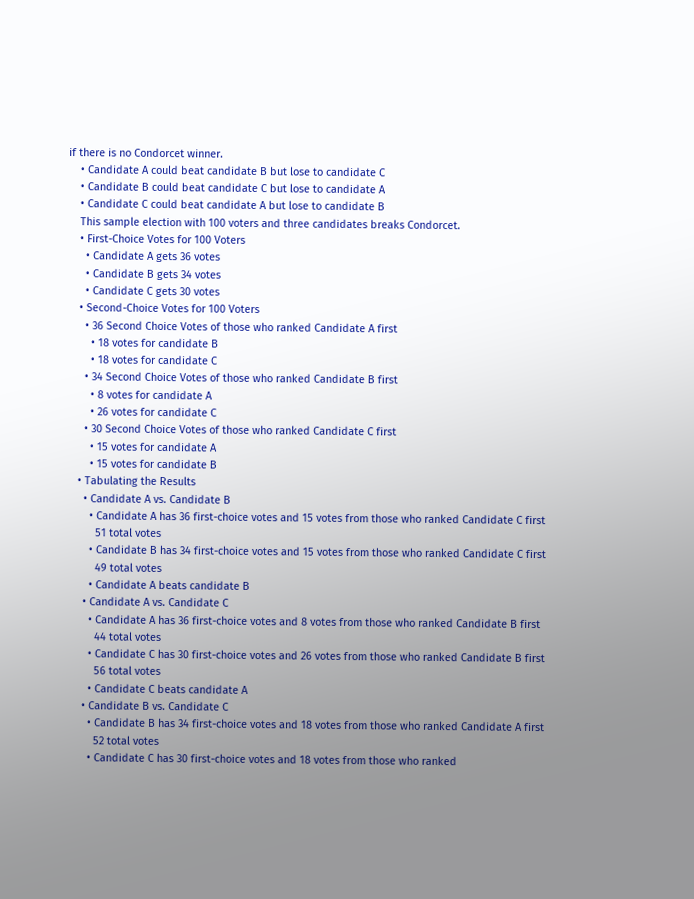if there is no Condorcet winner.
    • Candidate A could beat candidate B but lose to candidate C
    • Candidate B could beat candidate C but lose to candidate A
    • Candidate C could beat candidate A but lose to candidate B
    This sample election with 100 voters and three candidates breaks Condorcet.
    • First-Choice Votes for 100 Voters
      • Candidate A gets 36 votes
      • Candidate B gets 34 votes
      • Candidate C gets 30 votes
    • Second-Choice Votes for 100 Voters
      • 36 Second Choice Votes of those who ranked Candidate A first
        • 18 votes for candidate B
        • 18 votes for candidate C
      • 34 Second Choice Votes of those who ranked Candidate B first
        • 8 votes for candidate A
        • 26 votes for candidate C
      • 30 Second Choice Votes of those who ranked Candidate C first
        • 15 votes for candidate A
        • 15 votes for candidate B
    • Tabulating the Results
      • Candidate A vs. Candidate B
        • Candidate A has 36 first-choice votes and 15 votes from those who ranked Candidate C first
          51 total votes
        • Candidate B has 34 first-choice votes and 15 votes from those who ranked Candidate C first
          49 total votes
        • Candidate A beats candidate B
      • Candidate A vs. Candidate C
        • Candidate A has 36 first-choice votes and 8 votes from those who ranked Candidate B first
          44 total votes
        • Candidate C has 30 first-choice votes and 26 votes from those who ranked Candidate B first
          56 total votes
        • Candidate C beats candidate A
      • Candidate B vs. Candidate C
        • Candidate B has 34 first-choice votes and 18 votes from those who ranked Candidate A first
          52 total votes
        • Candidate C has 30 first-choice votes and 18 votes from those who ranked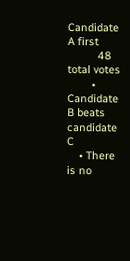Candidate A first
          48 total votes
        • Candidate B beats candidate C
    • There is no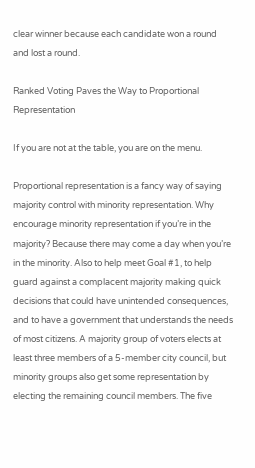clear winner because each candidate won a round and lost a round.

Ranked Voting Paves the Way to Proportional Representation

If you are not at the table, you are on the menu.

Proportional representation is a fancy way of saying majority control with minority representation. Why encourage minority representation if you’re in the majority? Because there may come a day when you’re in the minority. Also to help meet Goal #1, to help guard against a complacent majority making quick decisions that could have unintended consequences, and to have a government that understands the needs of most citizens. A majority group of voters elects at least three members of a 5-member city council, but minority groups also get some representation by electing the remaining council members. The five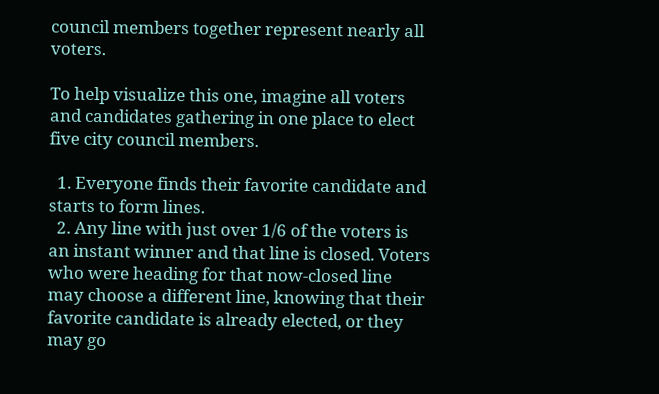council members together represent nearly all voters.

To help visualize this one, imagine all voters and candidates gathering in one place to elect five city council members.

  1. Everyone finds their favorite candidate and starts to form lines.
  2. Any line with just over 1/6 of the voters is an instant winner and that line is closed. Voters who were heading for that now-closed line may choose a different line, knowing that their favorite candidate is already elected, or they may go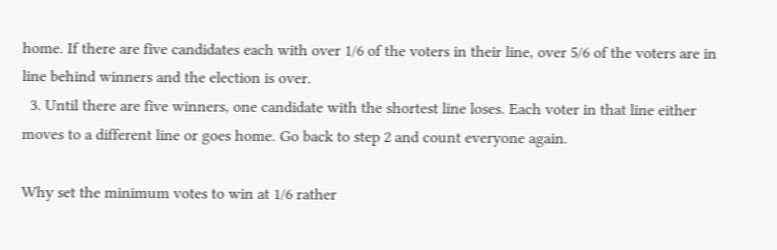home. If there are five candidates each with over 1/6 of the voters in their line, over 5/6 of the voters are in line behind winners and the election is over.
  3. Until there are five winners, one candidate with the shortest line loses. Each voter in that line either moves to a different line or goes home. Go back to step 2 and count everyone again.

Why set the minimum votes to win at 1/6 rather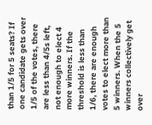than 1/5 for 5 seats? If one candidate gets over 1/5 of the votes, there are less than 4/5s left, not enough to elect 4 more winners. If the threshold is less than 1/6, there are enough votes to elect more than 5 winners. When the 5 winners collectively get over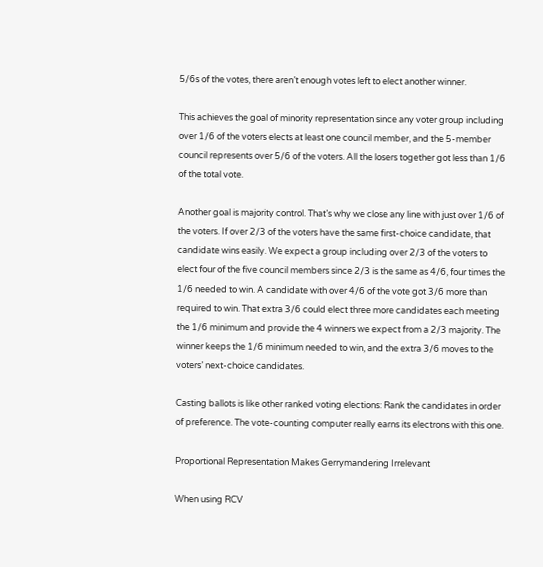5/6s of the votes, there aren’t enough votes left to elect another winner.

This achieves the goal of minority representation since any voter group including over 1/6 of the voters elects at least one council member, and the 5-member council represents over 5/6 of the voters. All the losers together got less than 1/6 of the total vote.

Another goal is majority control. That’s why we close any line with just over 1/6 of the voters. If over 2/3 of the voters have the same first-choice candidate, that candidate wins easily. We expect a group including over 2/3 of the voters to elect four of the five council members since 2/3 is the same as 4/6, four times the 1/6 needed to win. A candidate with over 4/6 of the vote got 3/6 more than required to win. That extra 3/6 could elect three more candidates each meeting the 1/6 minimum and provide the 4 winners we expect from a 2/3 majority. The winner keeps the 1/6 minimum needed to win, and the extra 3/6 moves to the voters’ next-choice candidates.

Casting ballots is like other ranked voting elections: Rank the candidates in order of preference. The vote-counting computer really earns its electrons with this one.

Proportional Representation Makes Gerrymandering Irrelevant

When using RCV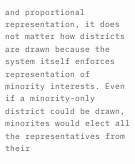and proportional representation, it does not matter how districts are drawn because the system itself enforces representation of minority interests. Even if a minority-only district could be drawn, minorites would elect all the representatives from their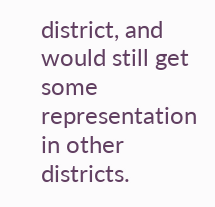district, and would still get some representation in other districts.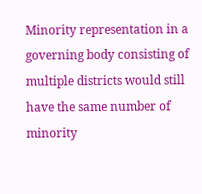Minority representation in a governing body consisting of multiple districts would still have the same number of minority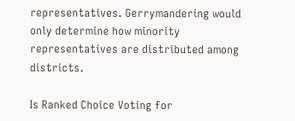representatives. Gerrymandering would only determine how minority representatives are distributed among districts.

Is Ranked Choice Voting for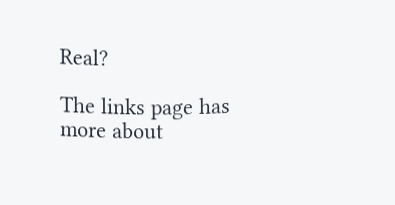Real?

The links page has more about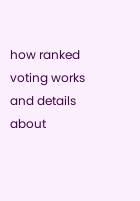how ranked voting works and details about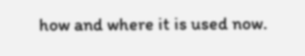how and where it is used now.